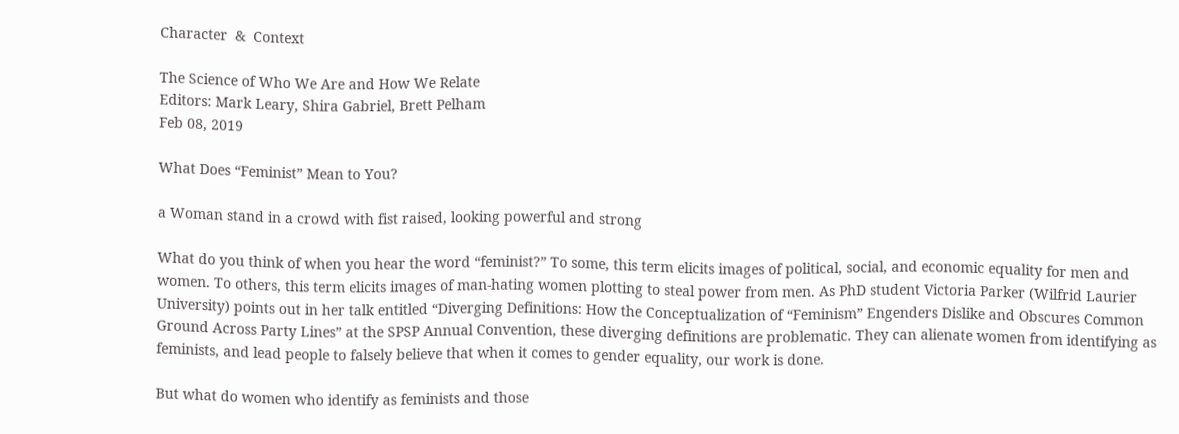Character  &  Context

The Science of Who We Are and How We Relate
Editors: Mark Leary, Shira Gabriel, Brett Pelham
Feb 08, 2019

What Does “Feminist” Mean to You?

a Woman stand in a crowd with fist raised, looking powerful and strong

What do you think of when you hear the word “feminist?” To some, this term elicits images of political, social, and economic equality for men and women. To others, this term elicits images of man-hating women plotting to steal power from men. As PhD student Victoria Parker (Wilfrid Laurier University) points out in her talk entitled “Diverging Definitions: How the Conceptualization of “Feminism” Engenders Dislike and Obscures Common Ground Across Party Lines” at the SPSP Annual Convention, these diverging definitions are problematic. They can alienate women from identifying as feminists, and lead people to falsely believe that when it comes to gender equality, our work is done.

But what do women who identify as feminists and those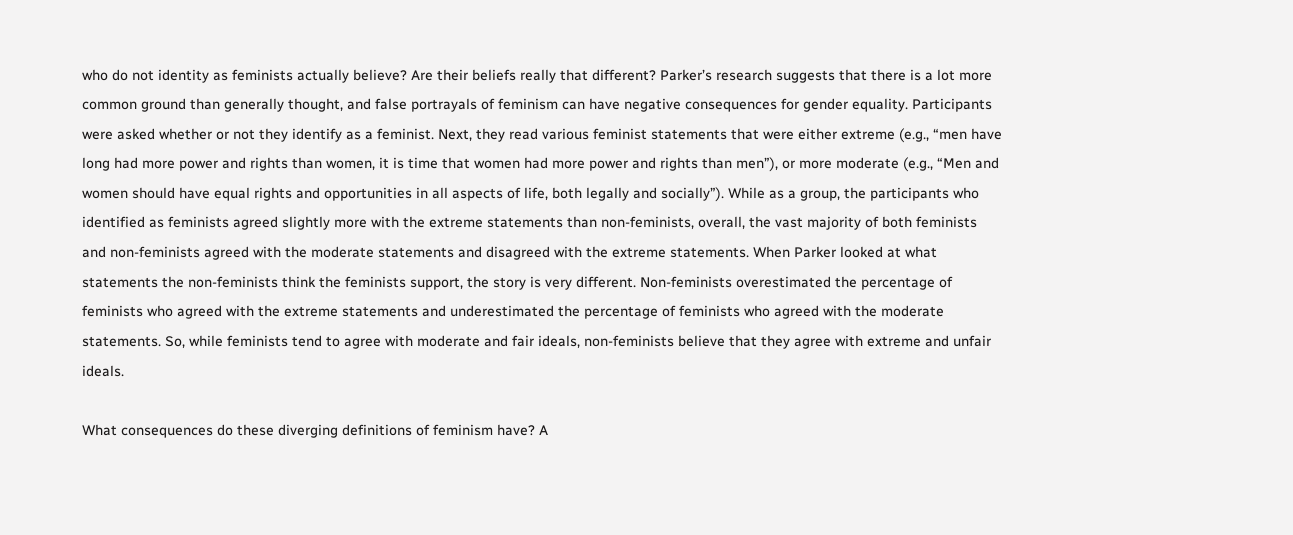who do not identity as feminists actually believe? Are their beliefs really that different? Parker’s research suggests that there is a lot more common ground than generally thought, and false portrayals of feminism can have negative consequences for gender equality. Participants were asked whether or not they identify as a feminist. Next, they read various feminist statements that were either extreme (e.g., “men have long had more power and rights than women, it is time that women had more power and rights than men”), or more moderate (e.g., “Men and women should have equal rights and opportunities in all aspects of life, both legally and socially”). While as a group, the participants who identified as feminists agreed slightly more with the extreme statements than non-feminists, overall, the vast majority of both feminists and non-feminists agreed with the moderate statements and disagreed with the extreme statements. When Parker looked at what statements the non-feminists think the feminists support, the story is very different. Non-feminists overestimated the percentage of feminists who agreed with the extreme statements and underestimated the percentage of feminists who agreed with the moderate statements. So, while feminists tend to agree with moderate and fair ideals, non-feminists believe that they agree with extreme and unfair ideals.

What consequences do these diverging definitions of feminism have? A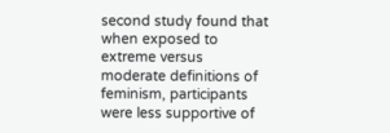second study found that when exposed to extreme versus moderate definitions of feminism, participants were less supportive of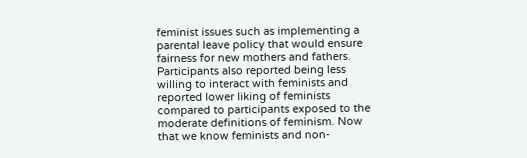feminist issues such as implementing a parental leave policy that would ensure fairness for new mothers and fathers. Participants also reported being less willing to interact with feminists and reported lower liking of feminists compared to participants exposed to the moderate definitions of feminism. Now that we know feminists and non-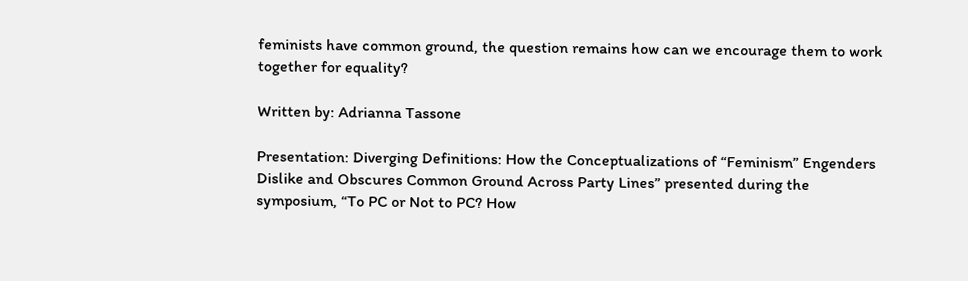feminists have common ground, the question remains how can we encourage them to work together for equality?

Written by: Adrianna Tassone

Presentation: Diverging Definitions: How the Conceptualizations of “Feminism” Engenders Dislike and Obscures Common Ground Across Party Lines” presented during the symposium, “To PC or Not to PC? How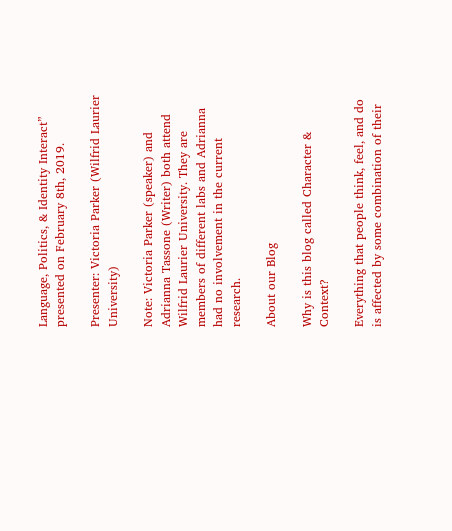Language, Politics, & Identity Interact” presented on February 8th, 2019.

Presenter: Victoria Parker (Wilfrid Laurier University)

Note: Victoria Parker (speaker) and Adrianna Tassone (Writer) both attend Wilfrid Laurier University. They are members of different labs and Adrianna had no involvement in the current research.

About our Blog

Why is this blog called Character & Context?

Everything that people think, feel, and do is affected by some combination of their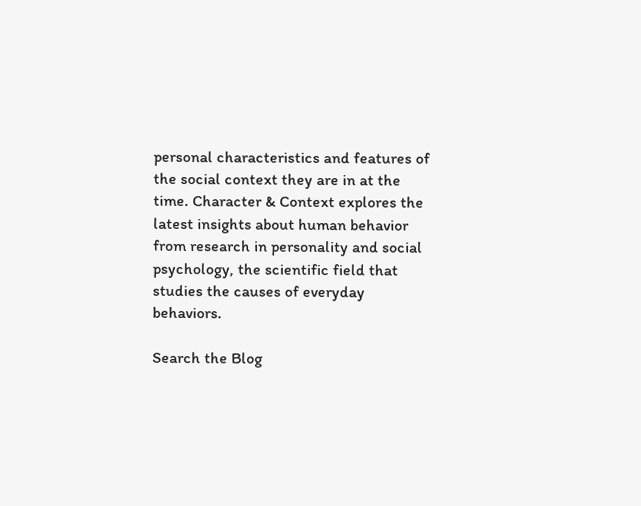personal characteristics and features of the social context they are in at the time. Character & Context explores the latest insights about human behavior from research in personality and social psychology, the scientific field that studies the causes of everyday behaviors.

Search the Blog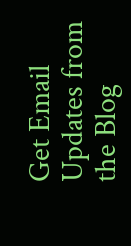Get Email Updates from the Blog